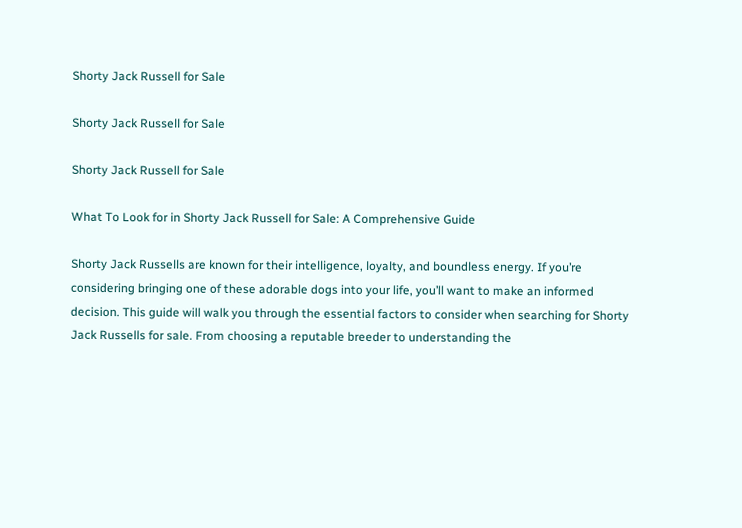Shorty Jack Russell for Sale

Shorty Jack Russell for Sale

Shorty Jack Russell for Sale

What To Look for in Shorty Jack Russell for Sale: A Comprehensive Guide

Shorty Jack Russells are known for their intelligence, loyalty, and boundless energy. If you’re considering bringing one of these adorable dogs into your life, you’ll want to make an informed decision. This guide will walk you through the essential factors to consider when searching for Shorty Jack Russells for sale. From choosing a reputable breeder to understanding the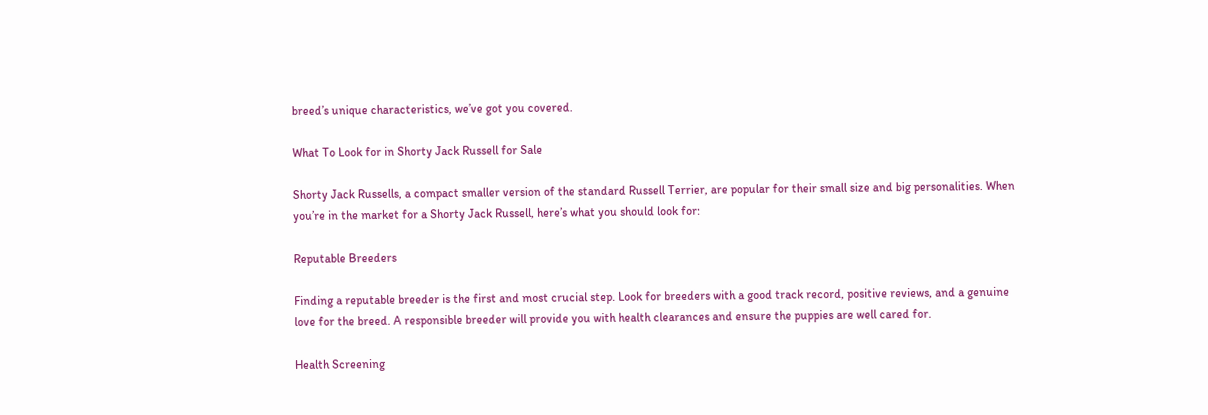breed’s unique characteristics, we’ve got you covered.

What To Look for in Shorty Jack Russell for Sale

Shorty Jack Russells, a compact smaller version of the standard Russell Terrier, are popular for their small size and big personalities. When you’re in the market for a Shorty Jack Russell, here’s what you should look for:

Reputable Breeders

Finding a reputable breeder is the first and most crucial step. Look for breeders with a good track record, positive reviews, and a genuine love for the breed. A responsible breeder will provide you with health clearances and ensure the puppies are well cared for.

Health Screening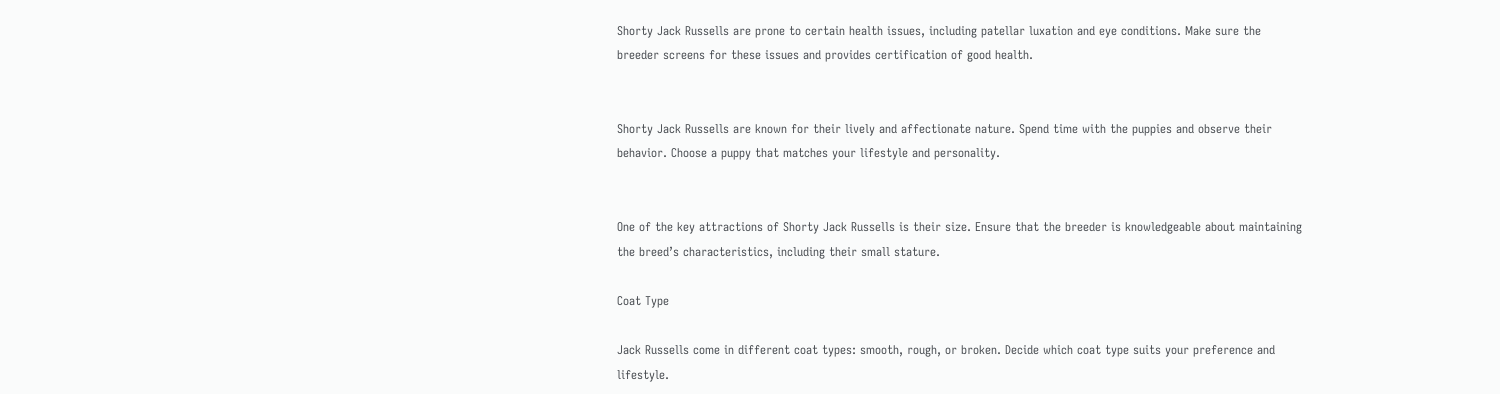Shorty Jack Russells are prone to certain health issues, including patellar luxation and eye conditions. Make sure the breeder screens for these issues and provides certification of good health.


Shorty Jack Russells are known for their lively and affectionate nature. Spend time with the puppies and observe their behavior. Choose a puppy that matches your lifestyle and personality.


One of the key attractions of Shorty Jack Russells is their size. Ensure that the breeder is knowledgeable about maintaining the breed’s characteristics, including their small stature.

Coat Type

Jack Russells come in different coat types: smooth, rough, or broken. Decide which coat type suits your preference and lifestyle.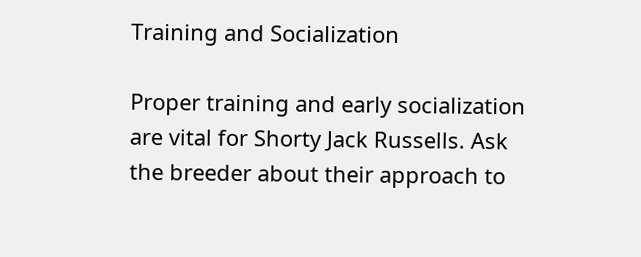Training and Socialization

Proper training and early socialization are vital for Shorty Jack Russells. Ask the breeder about their approach to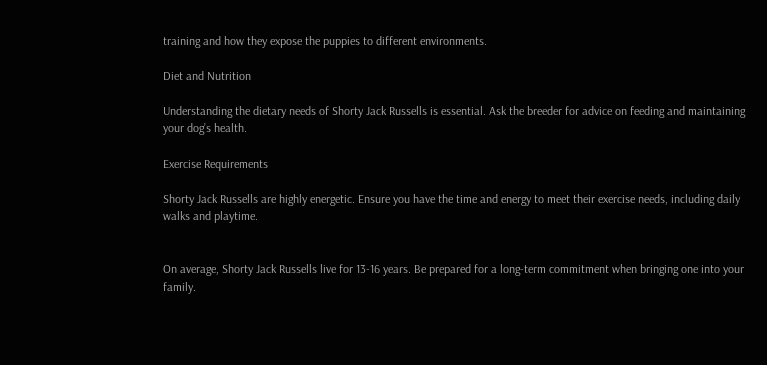training and how they expose the puppies to different environments.

Diet and Nutrition

Understanding the dietary needs of Shorty Jack Russells is essential. Ask the breeder for advice on feeding and maintaining your dog’s health.

Exercise Requirements

Shorty Jack Russells are highly energetic. Ensure you have the time and energy to meet their exercise needs, including daily walks and playtime.


On average, Shorty Jack Russells live for 13-16 years. Be prepared for a long-term commitment when bringing one into your family.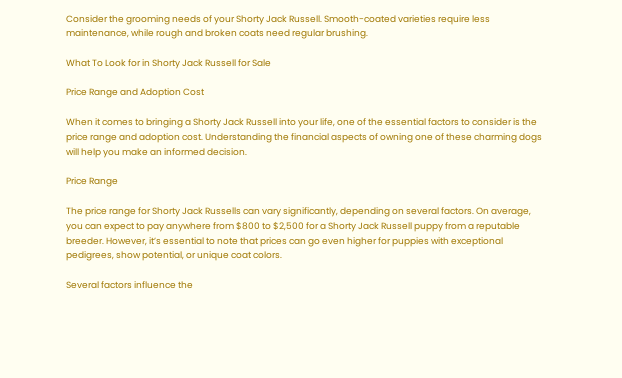Consider the grooming needs of your Shorty Jack Russell. Smooth-coated varieties require less maintenance, while rough and broken coats need regular brushing.

What To Look for in Shorty Jack Russell for Sale

Price Range and Adoption Cost

When it comes to bringing a Shorty Jack Russell into your life, one of the essential factors to consider is the price range and adoption cost. Understanding the financial aspects of owning one of these charming dogs will help you make an informed decision.

Price Range

The price range for Shorty Jack Russells can vary significantly, depending on several factors. On average, you can expect to pay anywhere from $800 to $2,500 for a Shorty Jack Russell puppy from a reputable breeder. However, it’s essential to note that prices can go even higher for puppies with exceptional pedigrees, show potential, or unique coat colors.

Several factors influence the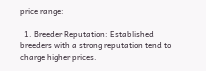price range:

  1. Breeder Reputation: Established breeders with a strong reputation tend to charge higher prices.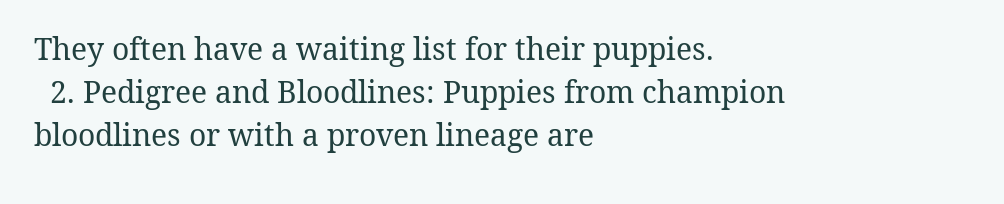They often have a waiting list for their puppies.
  2. Pedigree and Bloodlines: Puppies from champion bloodlines or with a proven lineage are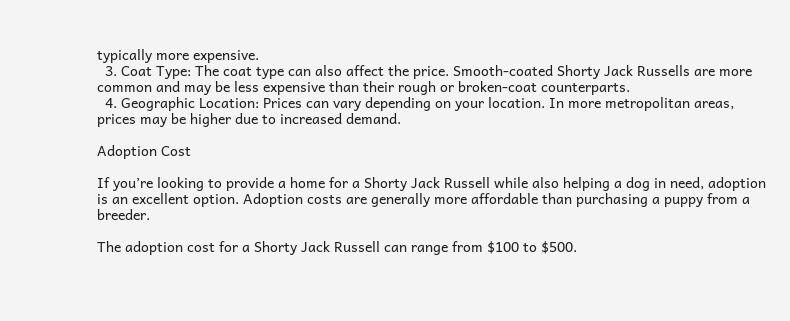typically more expensive.
  3. Coat Type: The coat type can also affect the price. Smooth-coated Shorty Jack Russells are more common and may be less expensive than their rough or broken-coat counterparts.
  4. Geographic Location: Prices can vary depending on your location. In more metropolitan areas, prices may be higher due to increased demand.

Adoption Cost

If you’re looking to provide a home for a Shorty Jack Russell while also helping a dog in need, adoption is an excellent option. Adoption costs are generally more affordable than purchasing a puppy from a breeder.

The adoption cost for a Shorty Jack Russell can range from $100 to $500.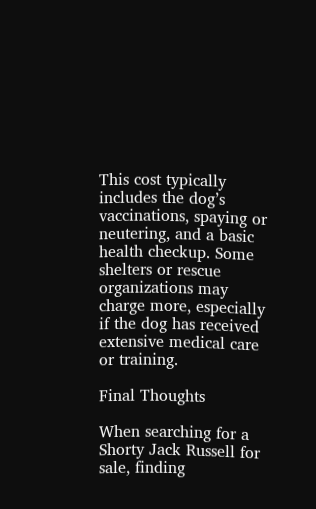This cost typically includes the dog’s vaccinations, spaying or neutering, and a basic health checkup. Some shelters or rescue organizations may charge more, especially if the dog has received extensive medical care or training.

Final Thoughts

When searching for a Shorty Jack Russell for sale, finding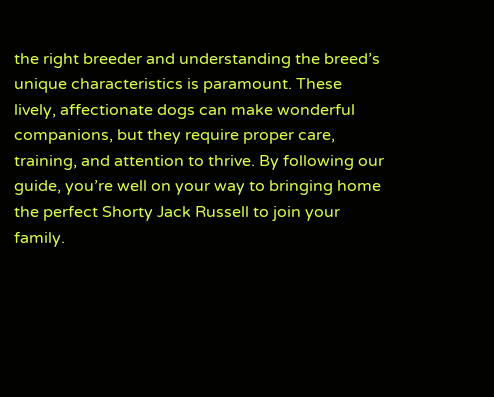the right breeder and understanding the breed’s unique characteristics is paramount. These lively, affectionate dogs can make wonderful companions, but they require proper care, training, and attention to thrive. By following our guide, you’re well on your way to bringing home the perfect Shorty Jack Russell to join your family.